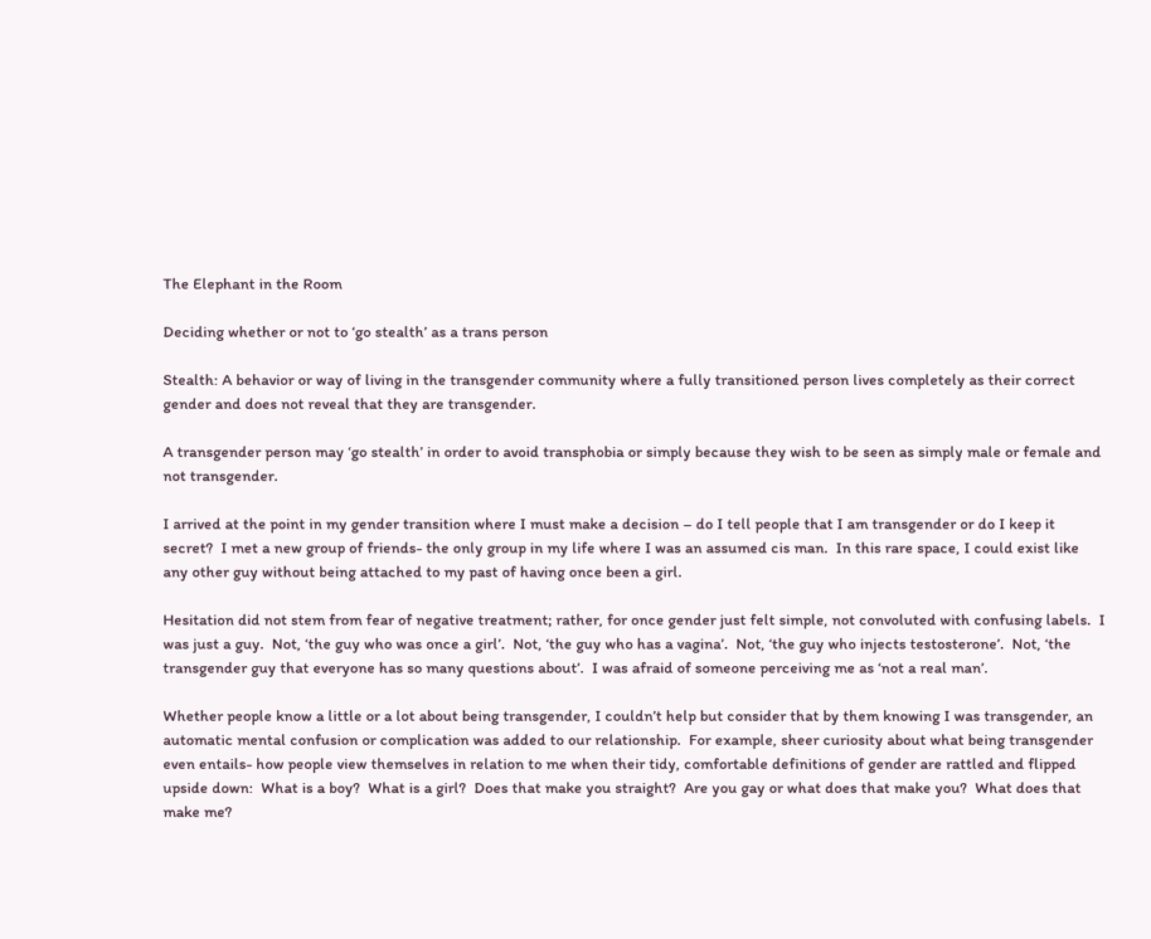The Elephant in the Room

Deciding whether or not to ‘go stealth’ as a trans person

Stealth: A behavior or way of living in the transgender community where a fully transitioned person lives completely as their correct gender and does not reveal that they are transgender.

A transgender person may ‘go stealth’ in order to avoid transphobia or simply because they wish to be seen as simply male or female and not transgender.

I arrived at the point in my gender transition where I must make a decision – do I tell people that I am transgender or do I keep it secret?  I met a new group of friends- the only group in my life where I was an assumed cis man.  In this rare space, I could exist like any other guy without being attached to my past of having once been a girl.

Hesitation did not stem from fear of negative treatment; rather, for once gender just felt simple, not convoluted with confusing labels.  I was just a guy.  Not, ‘the guy who was once a girl’.  Not, ‘the guy who has a vagina’.  Not, ‘the guy who injects testosterone’.  Not, ‘the transgender guy that everyone has so many questions about’.  I was afraid of someone perceiving me as ‘not a real man’.

Whether people know a little or a lot about being transgender, I couldn’t help but consider that by them knowing I was transgender, an automatic mental confusion or complication was added to our relationship.  For example, sheer curiosity about what being transgender even entails- how people view themselves in relation to me when their tidy, comfortable definitions of gender are rattled and flipped upside down:  What is a boy?  What is a girl?  Does that make you straight?  Are you gay or what does that make you?  What does that make me?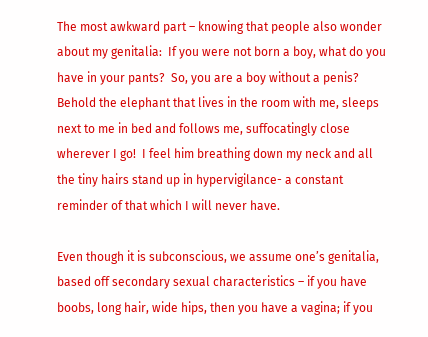The most awkward part – knowing that people also wonder about my genitalia:  If you were not born a boy, what do you have in your pants?  So, you are a boy without a penis?  Behold the elephant that lives in the room with me, sleeps next to me in bed and follows me, suffocatingly close wherever I go!  I feel him breathing down my neck and all the tiny hairs stand up in hypervigilance- a constant reminder of that which I will never have.

Even though it is subconscious, we assume one’s genitalia, based off secondary sexual characteristics – if you have boobs, long hair, wide hips, then you have a vagina; if you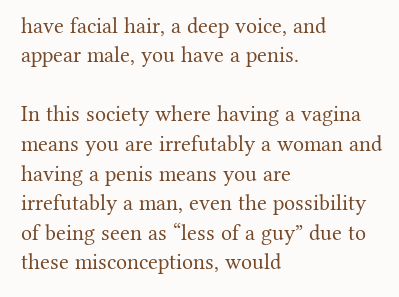have facial hair, a deep voice, and appear male, you have a penis.

In this society where having a vagina means you are irrefutably a woman and having a penis means you are irrefutably a man, even the possibility of being seen as “less of a guy” due to these misconceptions, would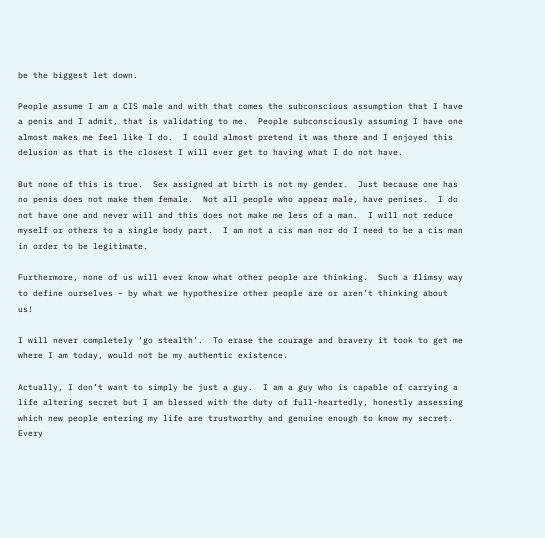be the biggest let down.

People assume I am a CIS male and with that comes the subconscious assumption that I have a penis and I admit, that is validating to me.  People subconsciously assuming I have one almost makes me feel like I do.  I could almost pretend it was there and I enjoyed this delusion as that is the closest I will ever get to having what I do not have.

But none of this is true.  Sex assigned at birth is not my gender.  Just because one has no penis does not make them female.  Not all people who appear male, have penises.  I do not have one and never will and this does not make me less of a man.  I will not reduce myself or others to a single body part.  I am not a cis man nor do I need to be a cis man in order to be legitimate.

Furthermore, none of us will ever know what other people are thinking.  Such a flimsy way to define ourselves – by what we hypothesize other people are or aren’t thinking about us!

I will never completely ‘go stealth’.  To erase the courage and bravery it took to get me where I am today, would not be my authentic existence.

Actually, I don’t want to simply be just a guy.  I am a guy who is capable of carrying a life altering secret but I am blessed with the duty of full-heartedly, honestly assessing which new people entering my life are trustworthy and genuine enough to know my secret.  Every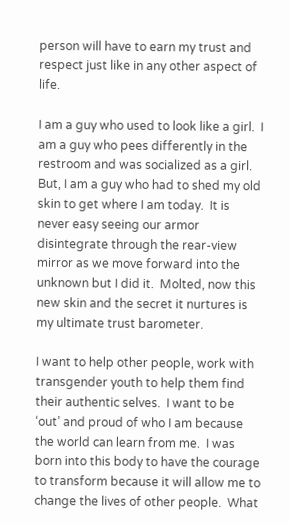person will have to earn my trust and respect just like in any other aspect of life.

I am a guy who used to look like a girl.  I am a guy who pees differently in the restroom and was socialized as a girl.  But, I am a guy who had to shed my old skin to get where I am today.  It is never easy seeing our armor disintegrate through the rear-view mirror as we move forward into the unknown but I did it.  Molted, now this new skin and the secret it nurtures is my ultimate trust barometer.

I want to help other people, work with transgender youth to help them find their authentic selves.  I want to be ‘out’ and proud of who I am because the world can learn from me.  I was born into this body to have the courage to transform because it will allow me to change the lives of other people.  What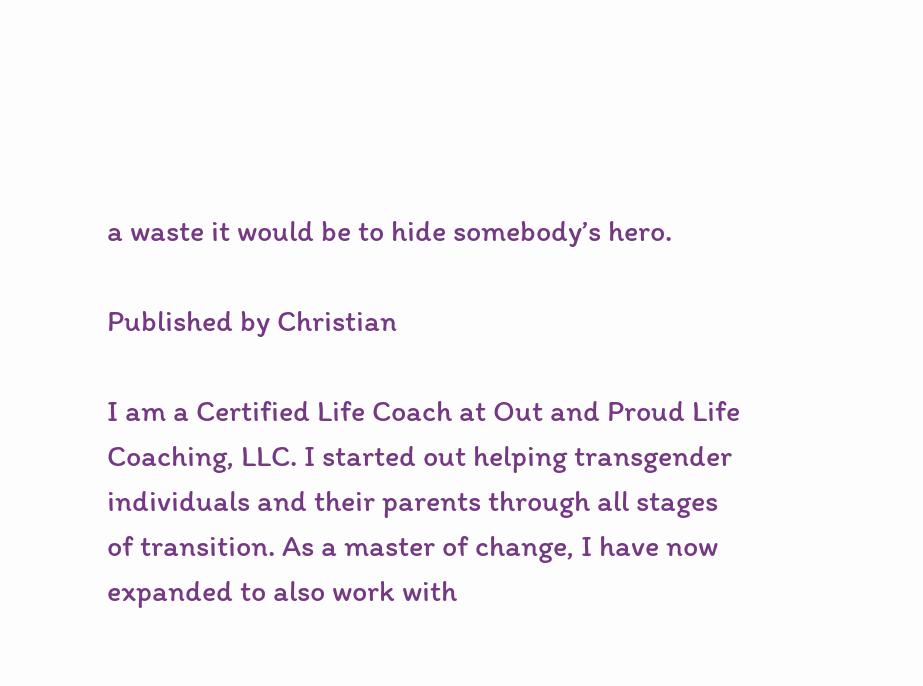a waste it would be to hide somebody’s hero.

Published by Christian

I am a Certified Life Coach at Out and Proud Life Coaching, LLC. I started out helping transgender individuals and their parents through all stages of transition. As a master of change, I have now expanded to also work with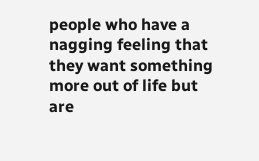people who have a nagging feeling that they want something more out of life but are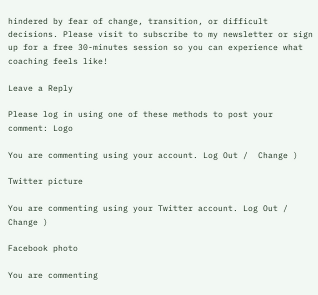hindered by fear of change, transition, or difficult decisions. Please visit to subscribe to my newsletter or sign up for a free 30-minutes session so you can experience what coaching feels like!

Leave a Reply

Please log in using one of these methods to post your comment: Logo

You are commenting using your account. Log Out /  Change )

Twitter picture

You are commenting using your Twitter account. Log Out /  Change )

Facebook photo

You are commenting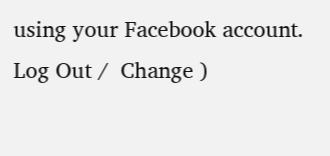using your Facebook account. Log Out /  Change )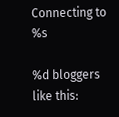Connecting to %s

%d bloggers like this: